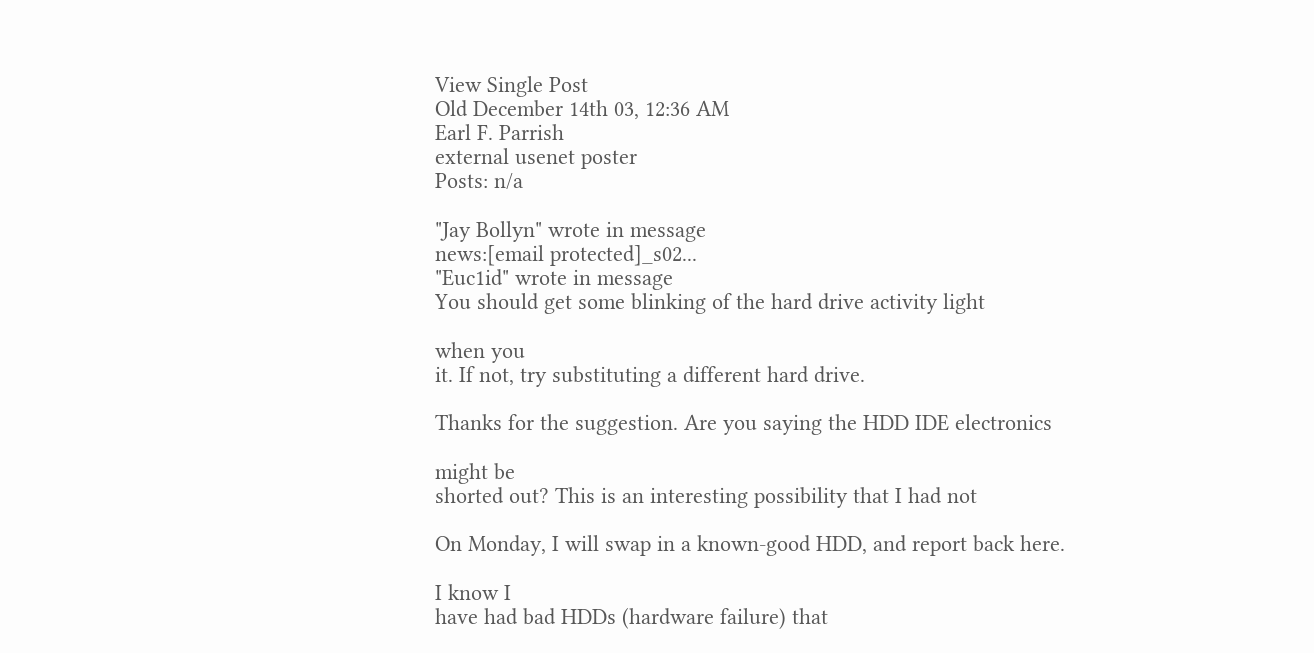View Single Post
Old December 14th 03, 12:36 AM
Earl F. Parrish
external usenet poster
Posts: n/a

"Jay Bollyn" wrote in message
news:[email protected]_s02...
"Euc1id" wrote in message
You should get some blinking of the hard drive activity light

when you
it. If not, try substituting a different hard drive.

Thanks for the suggestion. Are you saying the HDD IDE electronics

might be
shorted out? This is an interesting possibility that I had not

On Monday, I will swap in a known-good HDD, and report back here.

I know I
have had bad HDDs (hardware failure) that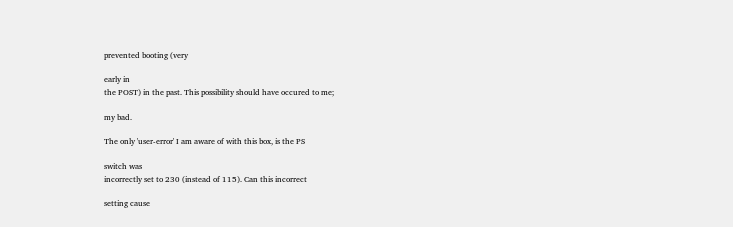prevented booting (very

early in
the POST) in the past. This possibility should have occured to me;

my bad.

The only 'user-error' I am aware of with this box, is the PS

switch was
incorrectly set to 230 (instead of 115). Can this incorrect

setting cause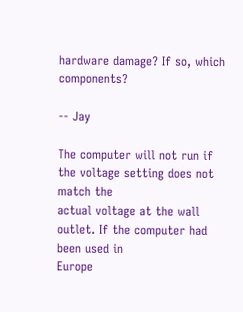hardware damage? If so, which components?

-- Jay

The computer will not run if the voltage setting does not match the
actual voltage at the wall outlet. If the computer had been used in
Europe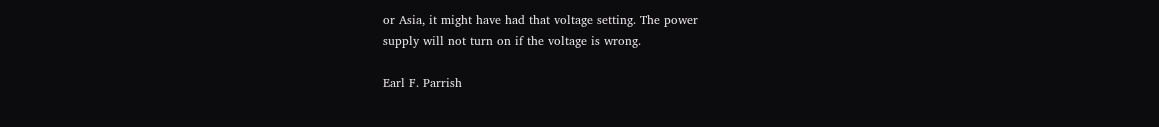or Asia, it might have had that voltage setting. The power
supply will not turn on if the voltage is wrong.

Earl F. Parrish